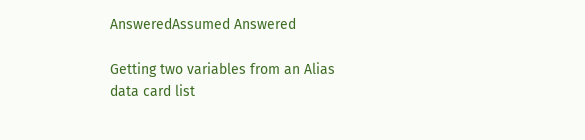AnsweredAssumed Answered

Getting two variables from an Alias data card list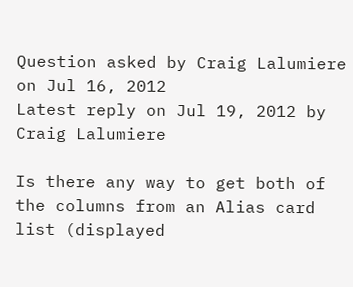Question asked by Craig Lalumiere on Jul 16, 2012
Latest reply on Jul 19, 2012 by Craig Lalumiere

Is there any way to get both of the columns from an Alias card list (displayed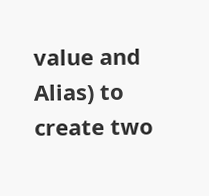value and Alias) to create two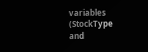variables (StockType and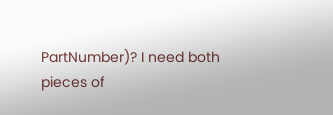PartNumber)? I need both pieces of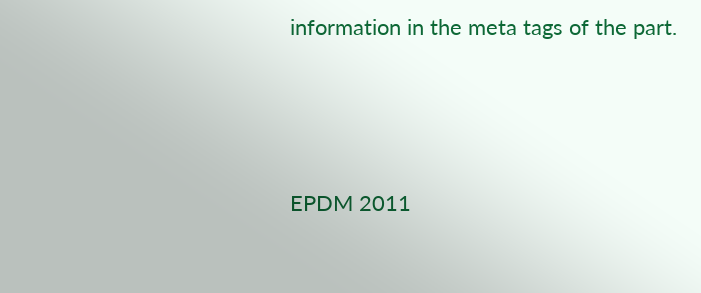information in the meta tags of the part.




EPDM 2011